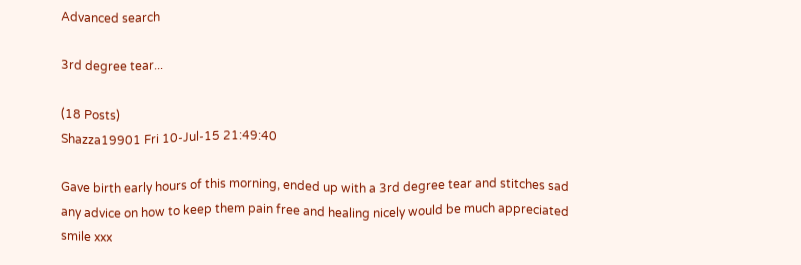Advanced search

3rd degree tear...

(18 Posts)
Shazza19901 Fri 10-Jul-15 21:49:40

Gave birth early hours of this morning, ended up with a 3rd degree tear and stitches sad any advice on how to keep them pain free and healing nicely would be much appreciated smile xxx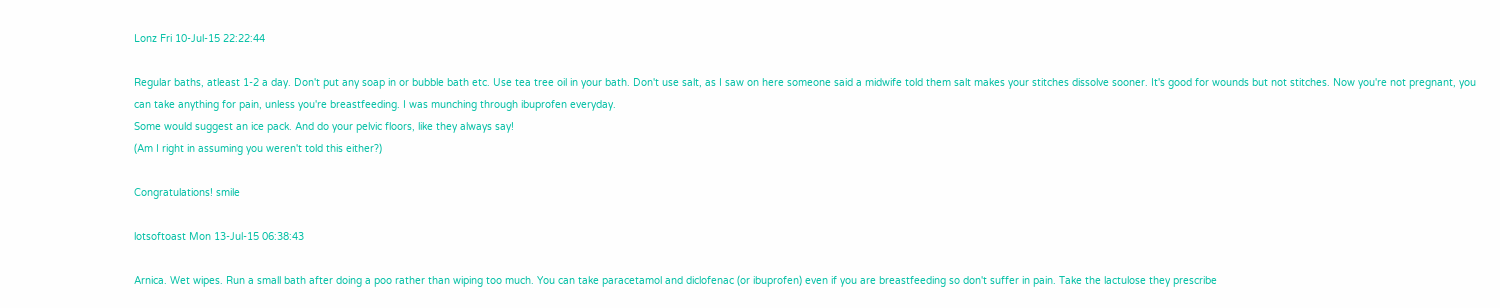Lonz Fri 10-Jul-15 22:22:44

Regular baths, atleast 1-2 a day. Don't put any soap in or bubble bath etc. Use tea tree oil in your bath. Don't use salt, as I saw on here someone said a midwife told them salt makes your stitches dissolve sooner. It's good for wounds but not stitches. Now you're not pregnant, you can take anything for pain, unless you're breastfeeding. I was munching through ibuprofen everyday.
Some would suggest an ice pack. And do your pelvic floors, like they always say!
(Am I right in assuming you weren't told this either?)

Congratulations! smile

lotsoftoast Mon 13-Jul-15 06:38:43

Arnica. Wet wipes. Run a small bath after doing a poo rather than wiping too much. You can take paracetamol and diclofenac (or ibuprofen) even if you are breastfeeding so don't suffer in pain. Take the lactulose they prescribe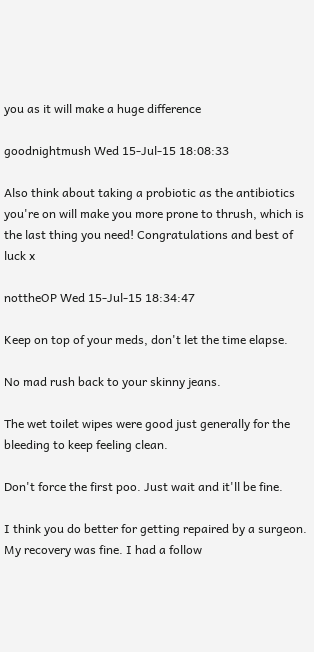you as it will make a huge difference

goodnightmush Wed 15-Jul-15 18:08:33

Also think about taking a probiotic as the antibiotics you're on will make you more prone to thrush, which is the last thing you need! Congratulations and best of luck x

nottheOP Wed 15-Jul-15 18:34:47

Keep on top of your meds, don't let the time elapse.

No mad rush back to your skinny jeans.

The wet toilet wipes were good just generally for the bleeding to keep feeling clean.

Don't force the first poo. Just wait and it'll be fine.

I think you do better for getting repaired by a surgeon. My recovery was fine. I had a follow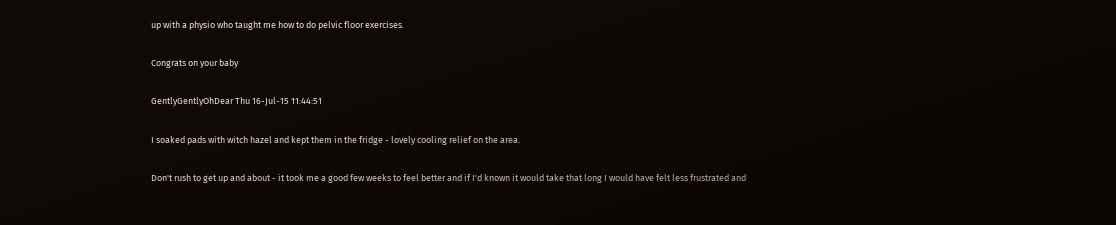up with a physio who taught me how to do pelvic floor exercises.

Congrats on your baby

GentlyGentlyOhDear Thu 16-Jul-15 11:44:51

I soaked pads with witch hazel and kept them in the fridge - lovely cooling relief on the area.

Don't rush to get up and about - it took me a good few weeks to feel better and if I'd known it would take that long I would have felt less frustrated and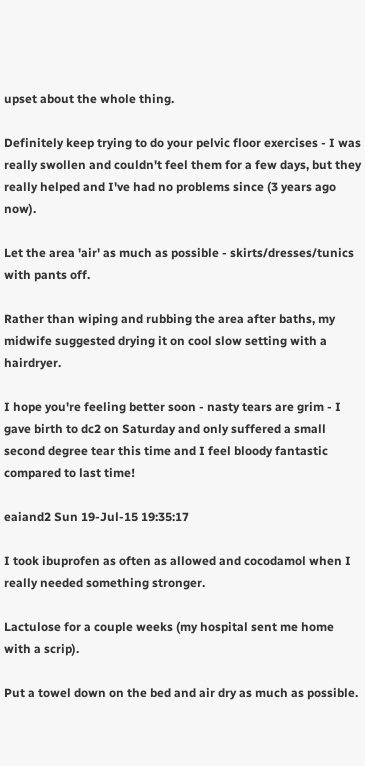upset about the whole thing.

Definitely keep trying to do your pelvic floor exercises - I was really swollen and couldn't feel them for a few days, but they really helped and I've had no problems since (3 years ago now).

Let the area 'air' as much as possible - skirts/dresses/tunics with pants off.

Rather than wiping and rubbing the area after baths, my midwife suggested drying it on cool slow setting with a hairdryer.

I hope you're feeling better soon - nasty tears are grim - I gave birth to dc2 on Saturday and only suffered a small second degree tear this time and I feel bloody fantastic compared to last time!

eaiand2 Sun 19-Jul-15 19:35:17

I took ibuprofen as often as allowed and cocodamol when I really needed something stronger.

Lactulose for a couple weeks (my hospital sent me home with a scrip).

Put a towel down on the bed and air dry as much as possible.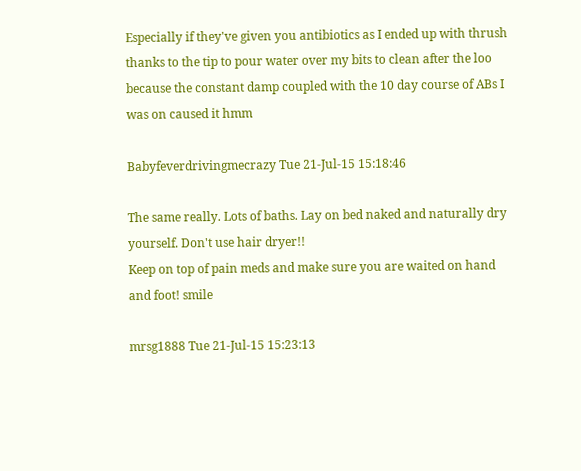Especially if they've given you antibiotics as I ended up with thrush thanks to the tip to pour water over my bits to clean after the loo because the constant damp coupled with the 10 day course of ABs I was on caused it hmm

Babyfeverdrivingmecrazy Tue 21-Jul-15 15:18:46

The same really. Lots of baths. Lay on bed naked and naturally dry yourself. Don't use hair dryer!!
Keep on top of pain meds and make sure you are waited on hand and foot! smile

mrsg1888 Tue 21-Jul-15 15:23:13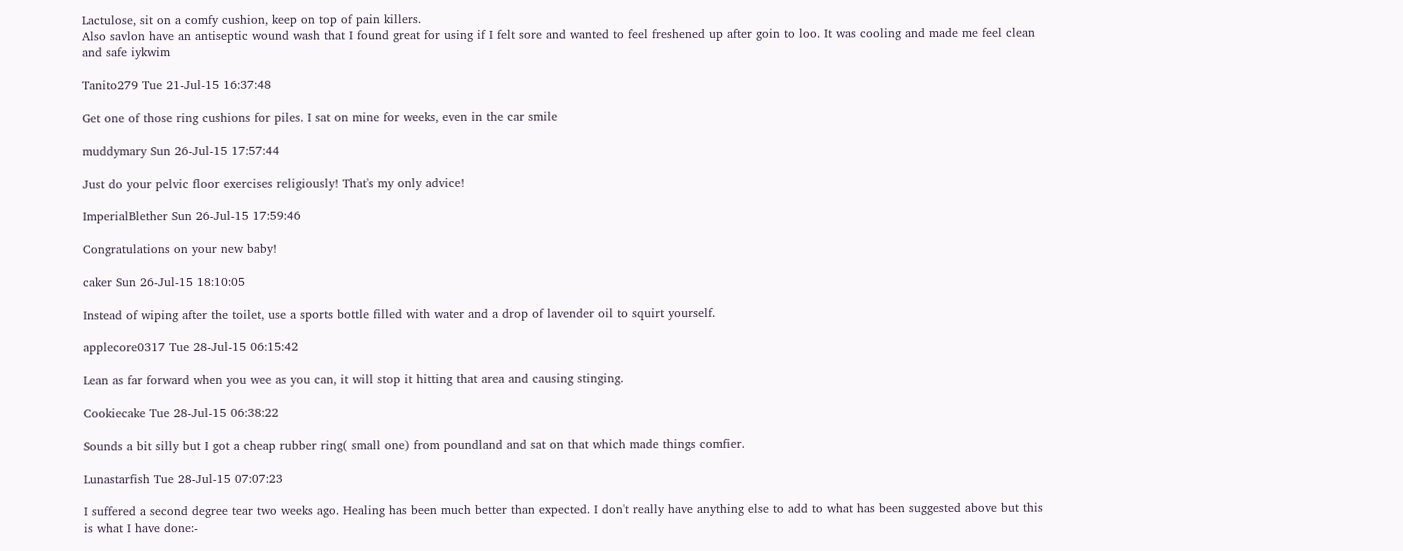Lactulose, sit on a comfy cushion, keep on top of pain killers.
Also savlon have an antiseptic wound wash that I found great for using if I felt sore and wanted to feel freshened up after goin to loo. It was cooling and made me feel clean and safe iykwim

Tanito279 Tue 21-Jul-15 16:37:48

Get one of those ring cushions for piles. I sat on mine for weeks, even in the car smile

muddymary Sun 26-Jul-15 17:57:44

Just do your pelvic floor exercises religiously! That's my only advice!

ImperialBlether Sun 26-Jul-15 17:59:46

Congratulations on your new baby!

caker Sun 26-Jul-15 18:10:05

Instead of wiping after the toilet, use a sports bottle filled with water and a drop of lavender oil to squirt yourself.

applecore0317 Tue 28-Jul-15 06:15:42

Lean as far forward when you wee as you can, it will stop it hitting that area and causing stinging.

Cookiecake Tue 28-Jul-15 06:38:22

Sounds a bit silly but I got a cheap rubber ring( small one) from poundland and sat on that which made things comfier.

Lunastarfish Tue 28-Jul-15 07:07:23

I suffered a second degree tear two weeks ago. Healing has been much better than expected. I don't really have anything else to add to what has been suggested above but this is what I have done:-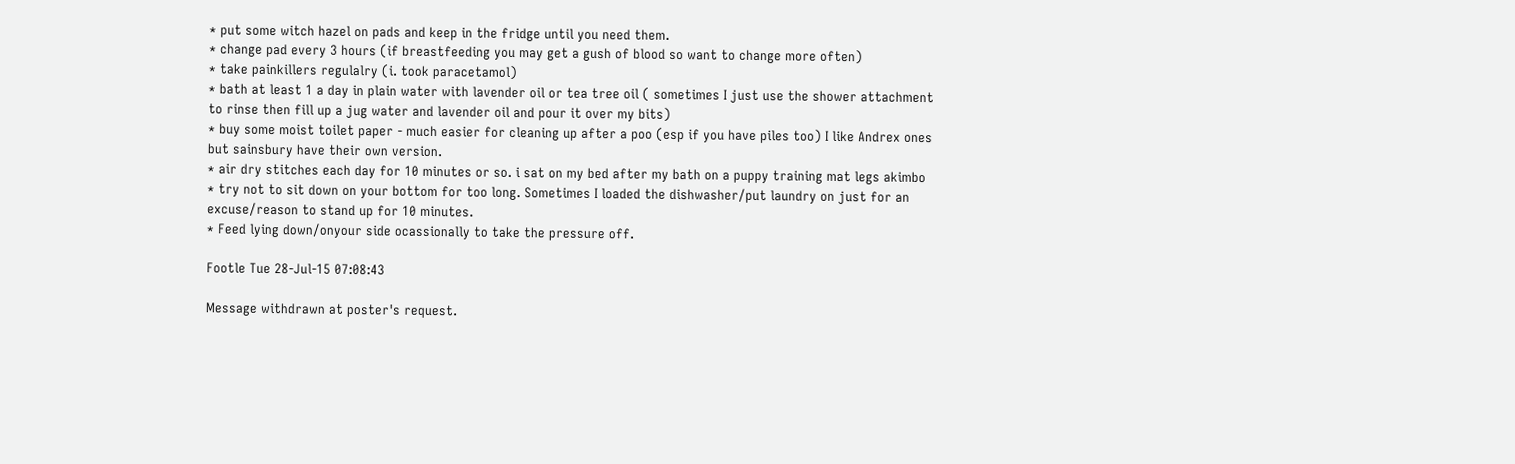* put some witch hazel on pads and keep in the fridge until you need them.
* change pad every 3 hours (if breastfeeding you may get a gush of blood so want to change more often)
* take painkillers regulalry (i. took paracetamol)
* bath at least 1 a day in plain water with lavender oil or tea tree oil ( sometimes I just use the shower attachment to rinse then fill up a jug water and lavender oil and pour it over my bits)
* buy some moist toilet paper - much easier for cleaning up after a poo (esp if you have piles too) I like Andrex ones but sainsbury have their own version.
* air dry stitches each day for 10 minutes or so. i sat on my bed after my bath on a puppy training mat legs akimbo
* try not to sit down on your bottom for too long. Sometimes I loaded the dishwasher/put laundry on just for an excuse/reason to stand up for 10 minutes.
* Feed lying down/onyour side ocassionally to take the pressure off.

Footle Tue 28-Jul-15 07:08:43

Message withdrawn at poster's request.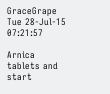GraceGrape Tue 28-Jul-15 07:21:57

Arnica tablets and start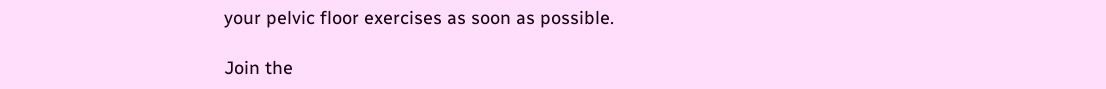your pelvic floor exercises as soon as possible.

Join the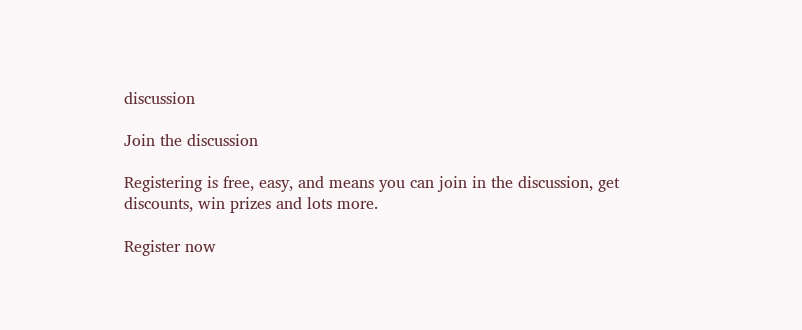discussion

Join the discussion

Registering is free, easy, and means you can join in the discussion, get discounts, win prizes and lots more.

Register now